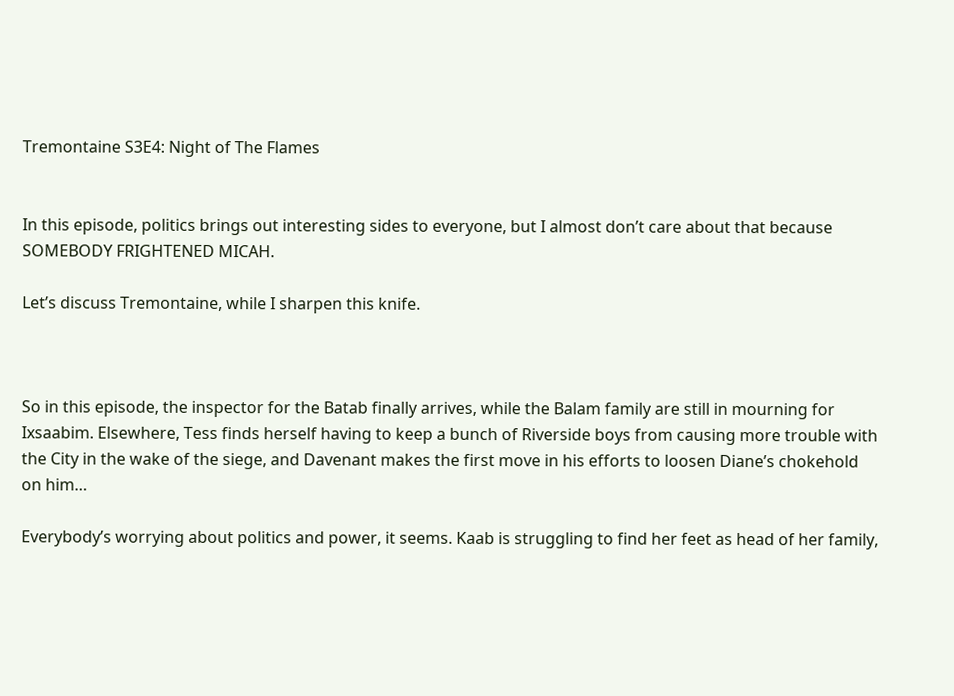Tremontaine S3E4: Night of The Flames


In this episode, politics brings out interesting sides to everyone, but I almost don’t care about that because SOMEBODY FRIGHTENED MICAH.

Let’s discuss Tremontaine, while I sharpen this knife.



So in this episode, the inspector for the Batab finally arrives, while the Balam family are still in mourning for Ixsaabim. Elsewhere, Tess finds herself having to keep a bunch of Riverside boys from causing more trouble with the City in the wake of the siege, and Davenant makes the first move in his efforts to loosen Diane’s chokehold on him…

Everybody’s worrying about politics and power, it seems. Kaab is struggling to find her feet as head of her family,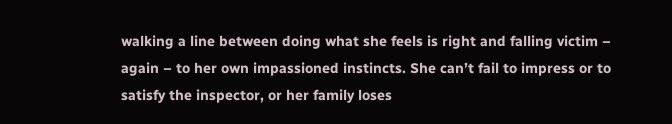walking a line between doing what she feels is right and falling victim – again – to her own impassioned instincts. She can’t fail to impress or to satisfy the inspector, or her family loses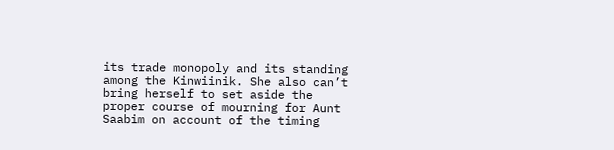its trade monopoly and its standing among the Kinwiinik. She also can’t bring herself to set aside the proper course of mourning for Aunt Saabim on account of the timing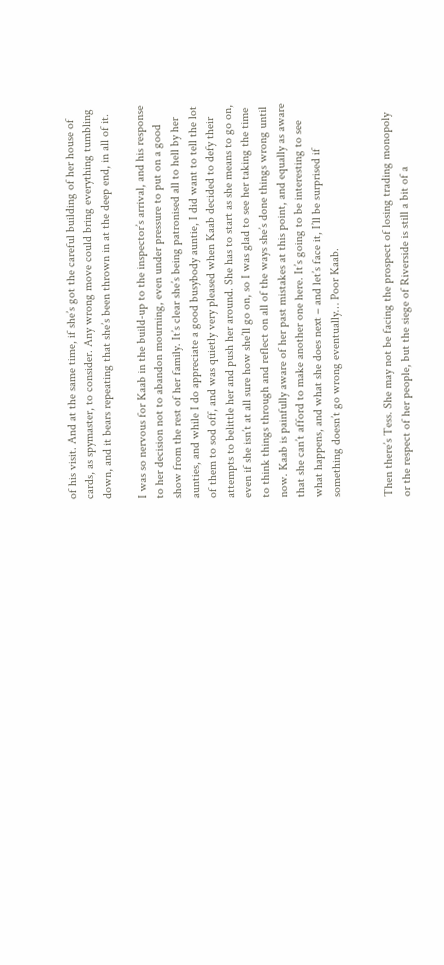of his visit. And at the same time, if she’s got the careful building of her house of cards, as spymaster, to consider. Any wrong move could bring everything tumbling down, and it bears repeating that she’s been thrown in at the deep end, in all of it.

I was so nervous for Kaab in the build-up to the inspector’s arrival, and his response to her decision not to abandon mourning, even under pressure to put on a good show from the rest of her family. It’s clear she’s being patronised all to hell by her aunties, and while I do appreciate a good busybody auntie, I did want to tell the lot of them to sod off, and was quietly very pleased when Kaab decided to defy their attempts to belittle her and push her around. She has to start as she means to go on, even if she isn’t at all sure how she’ll go on, so I was glad to see her taking the time to think things through and reflect on all of the ways she’s done things wrong until now. Kaab is painfully aware of her past mistakes at this point, and equally as aware that she can’t afford to make another one here. It’s going to be interesting to see what happens, and what she does next – and let’s face it, I’ll be surprised if something doesn’t go wrong eventually… Poor Kaab.


Then there’s Tess. She may not be facing the prospect of losing trading monopoly or the respect of her people, but the siege of Riverside is still a bit of a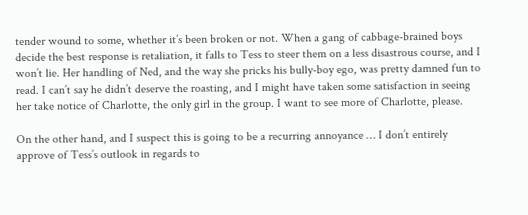tender wound to some, whether it’s been broken or not. When a gang of cabbage-brained boys decide the best response is retaliation, it falls to Tess to steer them on a less disastrous course, and I won’t lie. Her handling of Ned, and the way she pricks his bully-boy ego, was pretty damned fun to read. I can’t say he didn’t deserve the roasting, and I might have taken some satisfaction in seeing her take notice of Charlotte, the only girl in the group. I want to see more of Charlotte, please.

On the other hand, and I suspect this is going to be a recurring annoyance … I don’t entirely approve of Tess’s outlook in regards to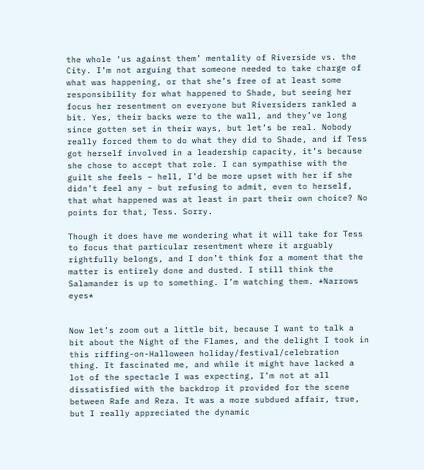the whole ‘us against them’ mentality of Riverside vs. the City. I’m not arguing that someone needed to take charge of what was happening, or that she’s free of at least some responsibility for what happened to Shade, but seeing her focus her resentment on everyone but Riversiders rankled a bit. Yes, their backs were to the wall, and they’ve long since gotten set in their ways, but let’s be real. Nobody really forced them to do what they did to Shade, and if Tess got herself involved in a leadership capacity, it’s because she chose to accept that role. I can sympathise with the guilt she feels – hell, I’d be more upset with her if she didn’t feel any – but refusing to admit, even to herself, that what happened was at least in part their own choice? No points for that, Tess. Sorry.

Though it does have me wondering what it will take for Tess to focus that particular resentment where it arguably rightfully belongs, and I don’t think for a moment that the matter is entirely done and dusted. I still think the Salamander is up to something. I’m watching them. *Narrows eyes*


Now let’s zoom out a little bit, because I want to talk a bit about the Night of the Flames, and the delight I took in this riffing-on-Halloween holiday/festival/celebration thing. It fascinated me, and while it might have lacked a lot of the spectacle I was expecting, I’m not at all dissatisfied with the backdrop it provided for the scene between Rafe and Reza. It was a more subdued affair, true, but I really appreciated the dynamic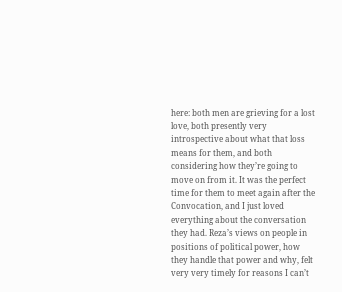here: both men are grieving for a lost love, both presently very introspective about what that loss means for them, and both considering how they’re going to move on from it. It was the perfect time for them to meet again after the Convocation, and I just loved everything about the conversation they had. Reza’s views on people in positions of political power, how they handle that power and why, felt very very timely for reasons I can’t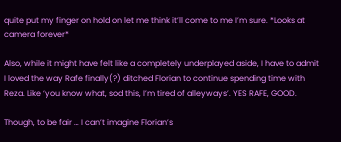quite put my finger on hold on let me think it’ll come to me I’m sure. *Looks at camera forever*

Also, while it might have felt like a completely underplayed aside, I have to admit I loved the way Rafe finally(?) ditched Florian to continue spending time with Reza. Like ‘you know what, sod this, I’m tired of alleyways’. YES RAFE, GOOD.

Though, to be fair … I can’t imagine Florian’s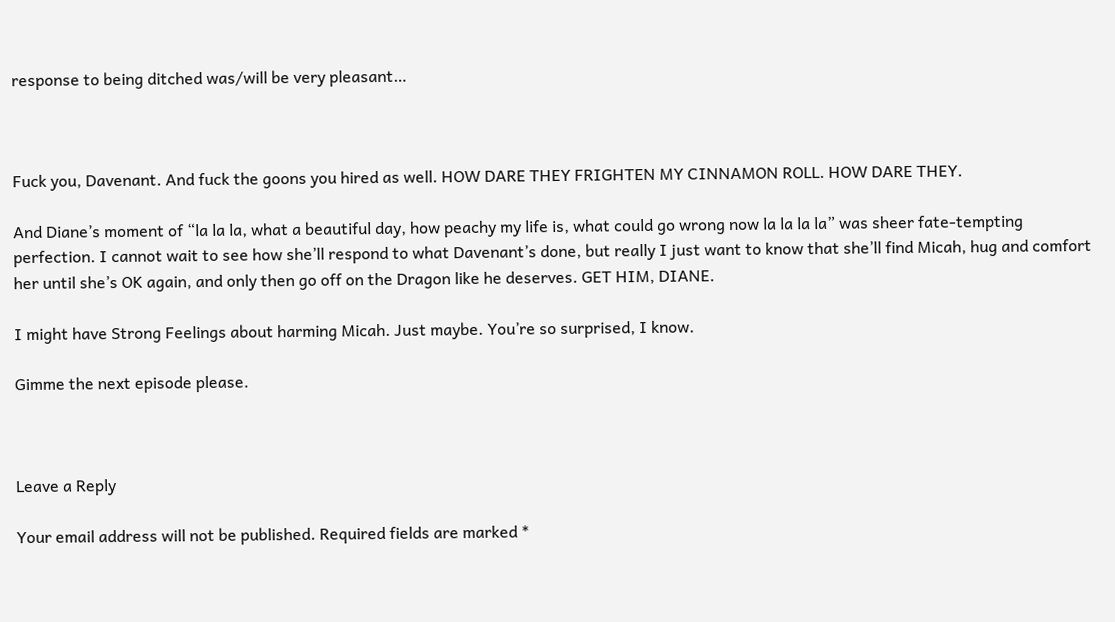response to being ditched was/will be very pleasant…



Fuck you, Davenant. And fuck the goons you hired as well. HOW DARE THEY FRIGHTEN MY CINNAMON ROLL. HOW DARE THEY.

And Diane’s moment of “la la la, what a beautiful day, how peachy my life is, what could go wrong now la la la la” was sheer fate-tempting perfection. I cannot wait to see how she’ll respond to what Davenant’s done, but really I just want to know that she’ll find Micah, hug and comfort her until she’s OK again, and only then go off on the Dragon like he deserves. GET HIM, DIANE.

I might have Strong Feelings about harming Micah. Just maybe. You’re so surprised, I know.

Gimme the next episode please.



Leave a Reply

Your email address will not be published. Required fields are marked *